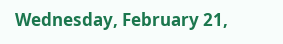Wednesday, February 21,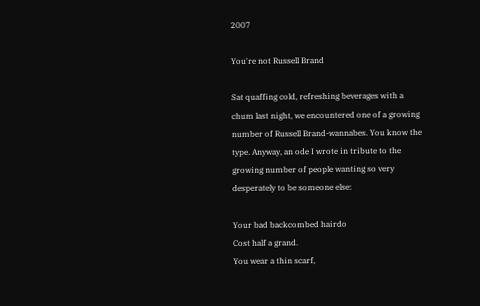2007

You're not Russell Brand

Sat quaffing cold, refreshing beverages with a chum last night, we encountered one of a growing number of Russell Brand-wannabes. You know the type. Anyway, an ode I wrote in tribute to the growing number of people wanting so very desperately to be someone else:

Your bad backcombed hairdo
Cost half a grand.
You wear a thin scarf,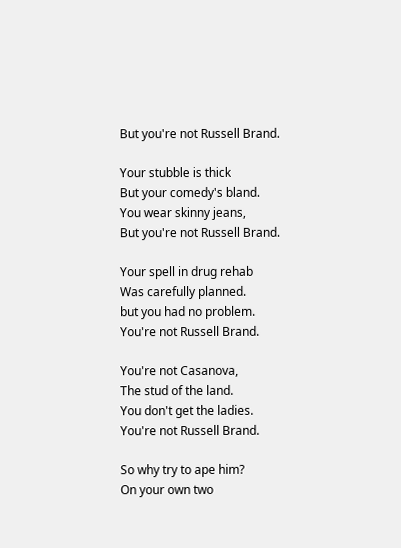But you're not Russell Brand.

Your stubble is thick
But your comedy's bland.
You wear skinny jeans,
But you're not Russell Brand.

Your spell in drug rehab
Was carefully planned.
but you had no problem.
You're not Russell Brand.

You're not Casanova,
The stud of the land.
You don't get the ladies.
You're not Russell Brand.

So why try to ape him?
On your own two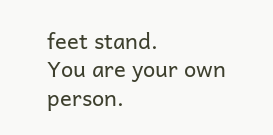feet stand.
You are your own person.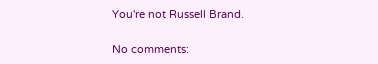You're not Russell Brand.

No comments: